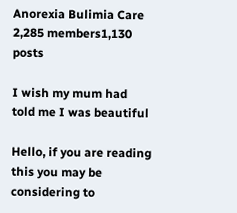Anorexia Bulimia Care
2,285 members1,130 posts

I wish my mum had told me I was beautiful

Hello, if you are reading this you may be considering to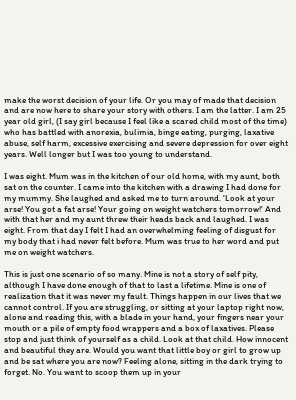make the worst decision of your life. Or you may of made that decision and are now here to share your story with others. I am the latter. I am 25 year old girl, (I say girl because I feel like a scared child most of the time) who has battled with anorexia, bulimia, binge eating, purging, laxative abuse, self harm, excessive exercising and severe depression for over eight years. Well longer but I was too young to understand.

I was eight. Mum was in the kitchen of our old home, with my aunt, both sat on the counter. I came into the kitchen with a drawing I had done for my mummy. She laughed and asked me to turn around. 'Look at your arse! You got a fat arse! Your going on weight watchers tomorrow!' And with that her and my aunt threw their heads back and laughed. I was eight. From that day I felt I had an overwhelming feeling of disgust for my body that i had never felt before. Mum was true to her word and put me on weight watchers.

This is just one scenario of so many. Mine is not a story of self pity, although I have done enough of that to last a lifetime. Mine is one of realization that it was never my fault. Things happen in our lives that we cannot control. If you are struggling, or sitting at your laptop right now, alone and reading this, with a blade in your hand, your fingers near your mouth or a pile of empty food wrappers and a box of laxatives. Please stop and just think of yourself as a child. Look at that child. How innocent and beautiful they are. Would you want that little boy or girl to grow up and be sat where you are now? Feeling alone, sitting in the dark trying to forget. No. You want to scoop them up in your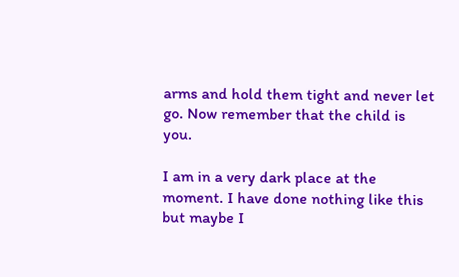arms and hold them tight and never let go. Now remember that the child is you.

I am in a very dark place at the moment. I have done nothing like this but maybe I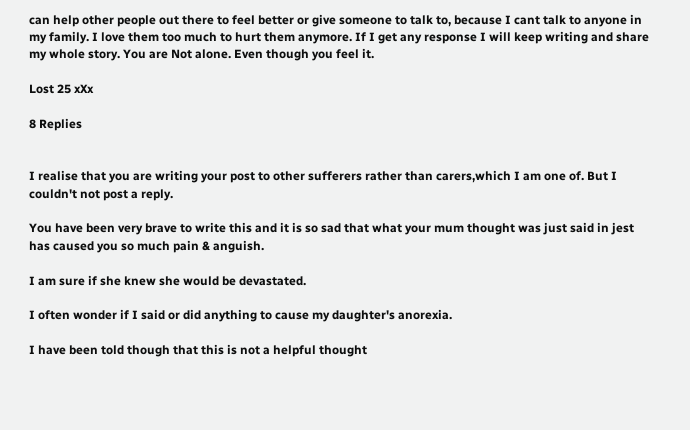can help other people out there to feel better or give someone to talk to, because I cant talk to anyone in my family. I love them too much to hurt them anymore. If I get any response I will keep writing and share my whole story. You are Not alone. Even though you feel it.

Lost 25 xXx

8 Replies


I realise that you are writing your post to other sufferers rather than carers,which I am one of. But I couldn't not post a reply.

You have been very brave to write this and it is so sad that what your mum thought was just said in jest has caused you so much pain & anguish.

I am sure if she knew she would be devastated.

I often wonder if I said or did anything to cause my daughter's anorexia.

I have been told though that this is not a helpful thought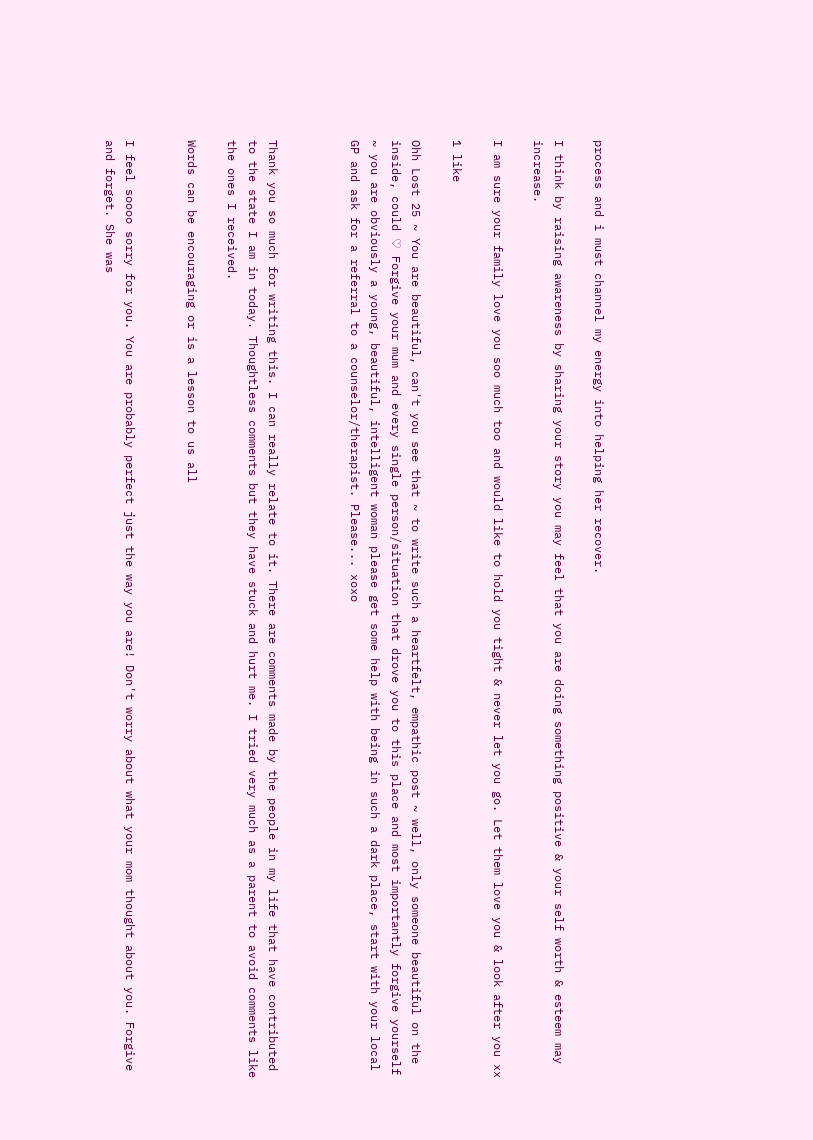process and i must channel my energy into helping her recover.

I think by raising awareness by sharing your story you may feel that you are doing something positive & your self worth & esteem may increase.

I am sure your family love you soo much too and would like to hold you tight & never let you go. Let them love you & look after you xx

1 like

Ohh Lost 25 ~ You are beautiful, can't you see that ~ to write such a heartfelt, empathic post ~ well, only someone beautiful on the inside, could ♡ Forgive your mum and every single person/situation that drove you to this place and most importantly forgive yourself ~ you are obviously a young, beautiful, intelligent woman please get some help with being in such a dark place, start with your local GP and ask for a referral to a counselor/therapist. Please... xoxo



Thank you so much for writing this. I can really relate to it. There are comments made by the people in my life that have contributed to the state I am in today. Thoughtless comments but they have stuck and hurt me. I tried very much as a parent to avoid comments like the ones I received.

Words can be encouraging or is a lesson to us all


I feel soooo sorry for you. You are probably perfect just the way you are! Don't worry about what your mom thought about you. Forgive and forget. She was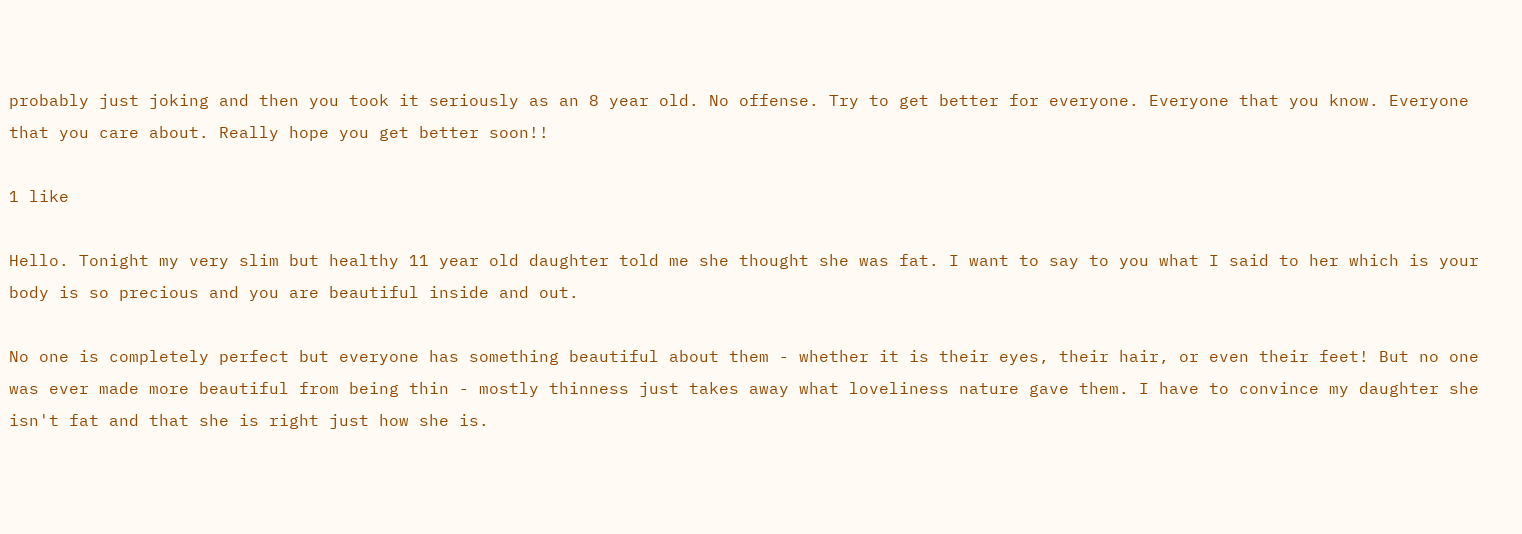probably just joking and then you took it seriously as an 8 year old. No offense. Try to get better for everyone. Everyone that you know. Everyone that you care about. Really hope you get better soon!!

1 like

Hello. Tonight my very slim but healthy 11 year old daughter told me she thought she was fat. I want to say to you what I said to her which is your body is so precious and you are beautiful inside and out.

No one is completely perfect but everyone has something beautiful about them - whether it is their eyes, their hair, or even their feet! But no one was ever made more beautiful from being thin - mostly thinness just takes away what loveliness nature gave them. I have to convince my daughter she isn't fat and that she is right just how she is.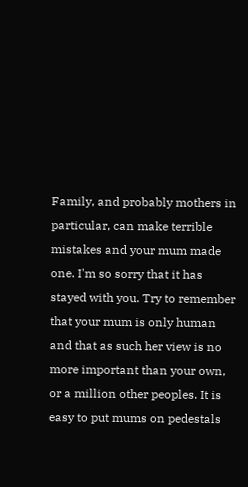Family, and probably mothers in particular, can make terrible mistakes and your mum made one. I'm so sorry that it has stayed with you. Try to remember that your mum is only human and that as such her view is no more important than your own, or a million other peoples. It is easy to put mums on pedestals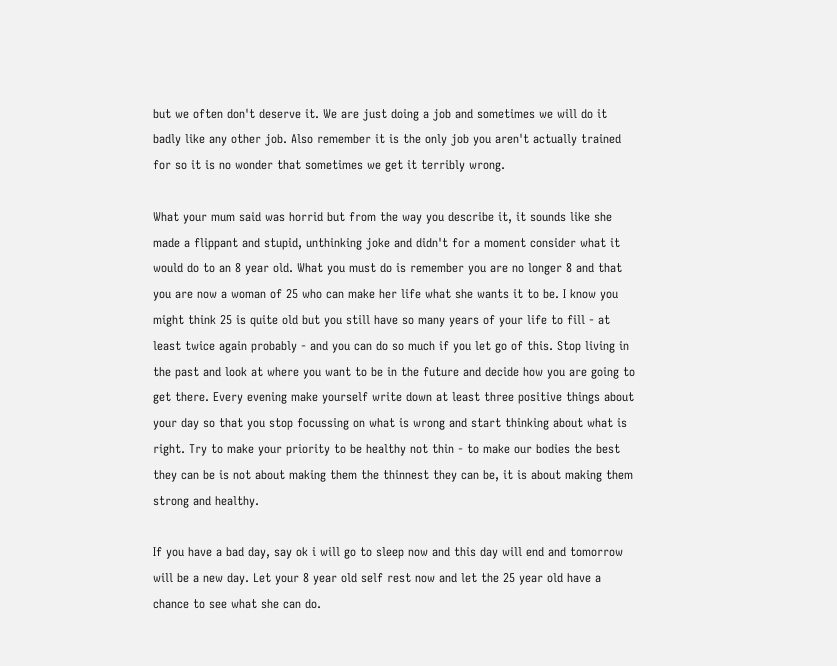but we often don't deserve it. We are just doing a job and sometimes we will do it badly like any other job. Also remember it is the only job you aren't actually trained for so it is no wonder that sometimes we get it terribly wrong.

What your mum said was horrid but from the way you describe it, it sounds like she made a flippant and stupid, unthinking joke and didn't for a moment consider what it would do to an 8 year old. What you must do is remember you are no longer 8 and that you are now a woman of 25 who can make her life what she wants it to be. I know you might think 25 is quite old but you still have so many years of your life to fill - at least twice again probably - and you can do so much if you let go of this. Stop living in the past and look at where you want to be in the future and decide how you are going to get there. Every evening make yourself write down at least three positive things about your day so that you stop focussing on what is wrong and start thinking about what is right. Try to make your priority to be healthy not thin - to make our bodies the best they can be is not about making them the thinnest they can be, it is about making them strong and healthy.

If you have a bad day, say ok i will go to sleep now and this day will end and tomorrow will be a new day. Let your 8 year old self rest now and let the 25 year old have a chance to see what she can do.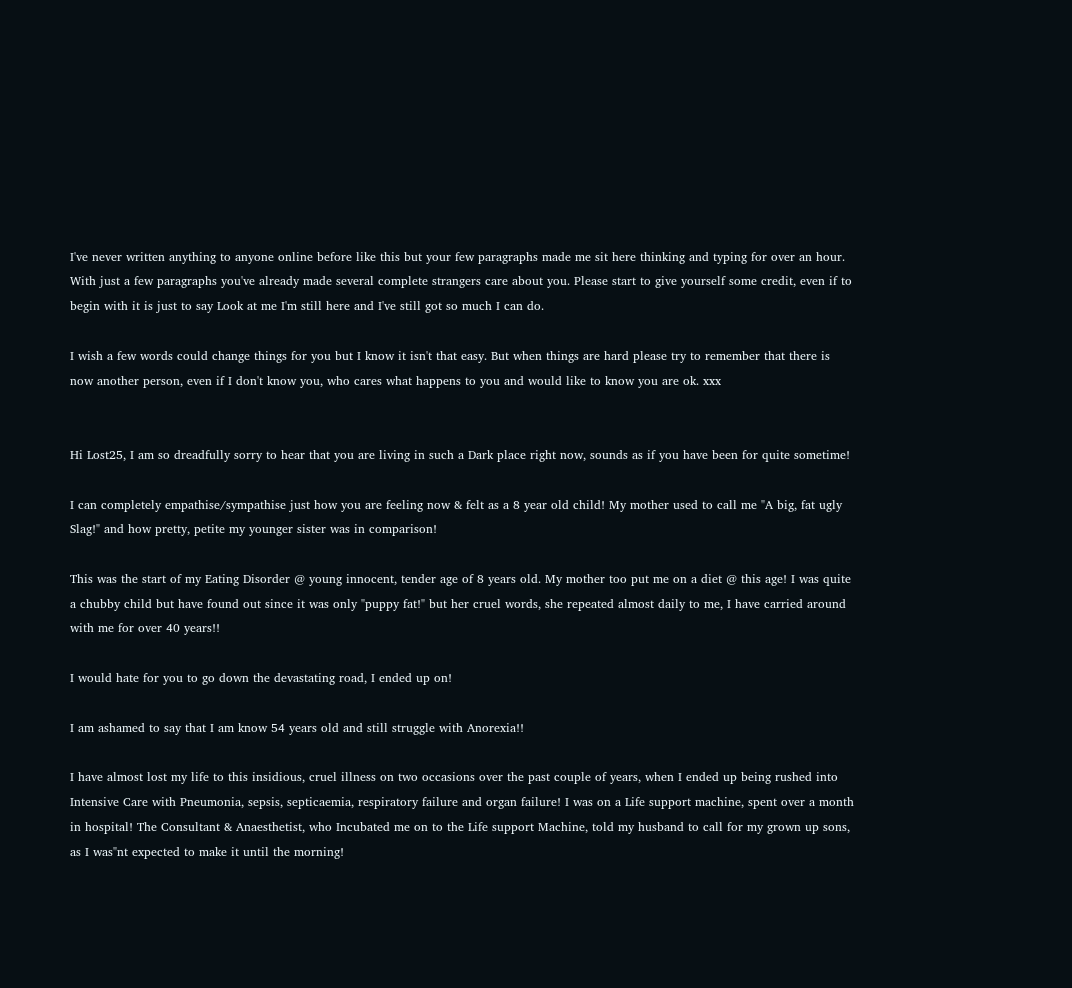I've never written anything to anyone online before like this but your few paragraphs made me sit here thinking and typing for over an hour. With just a few paragraphs you've already made several complete strangers care about you. Please start to give yourself some credit, even if to begin with it is just to say Look at me I'm still here and I've still got so much I can do.

I wish a few words could change things for you but I know it isn't that easy. But when things are hard please try to remember that there is now another person, even if I don't know you, who cares what happens to you and would like to know you are ok. xxx


Hi Lost25, I am so dreadfully sorry to hear that you are living in such a Dark place right now, sounds as if you have been for quite sometime!

I can completely empathise/sympathise just how you are feeling now & felt as a 8 year old child! My mother used to call me "A big, fat ugly Slag!" and how pretty, petite my younger sister was in comparison!

This was the start of my Eating Disorder @ young innocent, tender age of 8 years old. My mother too put me on a diet @ this age! I was quite a chubby child but have found out since it was only "puppy fat!" but her cruel words, she repeated almost daily to me, I have carried around with me for over 40 years!!

I would hate for you to go down the devastating road, I ended up on!

I am ashamed to say that I am know 54 years old and still struggle with Anorexia!!

I have almost lost my life to this insidious, cruel illness on two occasions over the past couple of years, when I ended up being rushed into Intensive Care with Pneumonia, sepsis, septicaemia, respiratory failure and organ failure! I was on a Life support machine, spent over a month in hospital! The Consultant & Anaesthetist, who Incubated me on to the Life support Machine, told my husband to call for my grown up sons, as I was"nt expected to make it until the morning!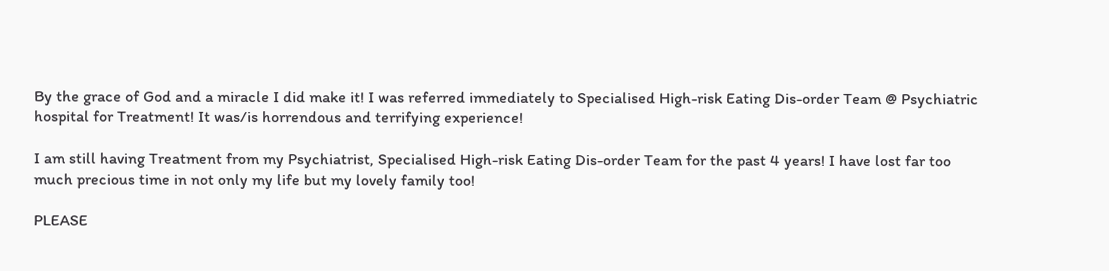By the grace of God and a miracle I did make it! I was referred immediately to Specialised High-risk Eating Dis-order Team @ Psychiatric hospital for Treatment! It was/is horrendous and terrifying experience!

I am still having Treatment from my Psychiatrist, Specialised High-risk Eating Dis-order Team for the past 4 years! I have lost far too much precious time in not only my life but my lovely family too!

PLEASE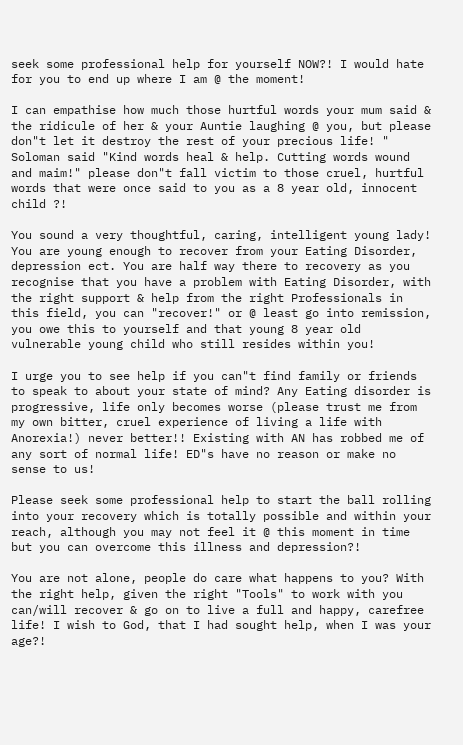seek some professional help for yourself NOW?! I would hate for you to end up where I am @ the moment!

I can empathise how much those hurtful words your mum said & the ridicule of her & your Auntie laughing @ you, but please don"t let it destroy the rest of your precious life! " Soloman said "Kind words heal & help. Cutting words wound and maim!" please don"t fall victim to those cruel, hurtful words that were once said to you as a 8 year old, innocent child ?!

You sound a very thoughtful, caring, intelligent young lady! You are young enough to recover from your Eating Disorder, depression ect. You are half way there to recovery as you recognise that you have a problem with Eating Disorder, with the right support & help from the right Professionals in this field, you can "recover!" or @ least go into remission, you owe this to yourself and that young 8 year old vulnerable young child who still resides within you!

I urge you to see help if you can"t find family or friends to speak to about your state of mind? Any Eating disorder is progressive, life only becomes worse (please trust me from my own bitter, cruel experience of living a life with Anorexia!) never better!! Existing with AN has robbed me of any sort of normal life! ED"s have no reason or make no sense to us!

Please seek some professional help to start the ball rolling into your recovery which is totally possible and within your reach, although you may not feel it @ this moment in time but you can overcome this illness and depression?!

You are not alone, people do care what happens to you? With the right help, given the right "Tools" to work with you can/will recover & go on to live a full and happy, carefree life! I wish to God, that I had sought help, when I was your age?!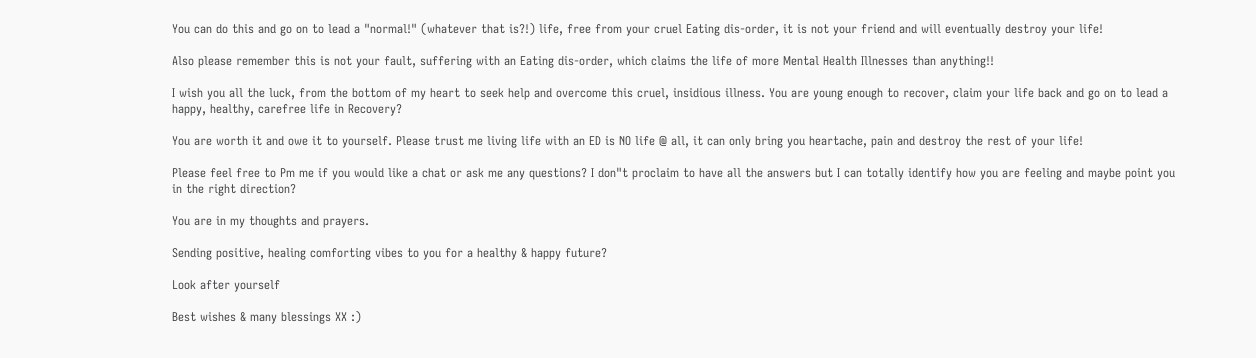You can do this and go on to lead a "normal!" (whatever that is?!) life, free from your cruel Eating dis-order, it is not your friend and will eventually destroy your life!

Also please remember this is not your fault, suffering with an Eating dis-order, which claims the life of more Mental Health Illnesses than anything!!

I wish you all the luck, from the bottom of my heart to seek help and overcome this cruel, insidious illness. You are young enough to recover, claim your life back and go on to lead a happy, healthy, carefree life in Recovery?

You are worth it and owe it to yourself. Please trust me living life with an ED is NO life @ all, it can only bring you heartache, pain and destroy the rest of your life!

Please feel free to Pm me if you would like a chat or ask me any questions? I don"t proclaim to have all the answers but I can totally identify how you are feeling and maybe point you in the right direction?

You are in my thoughts and prayers.

Sending positive, healing comforting vibes to you for a healthy & happy future?

Look after yourself

Best wishes & many blessings XX :)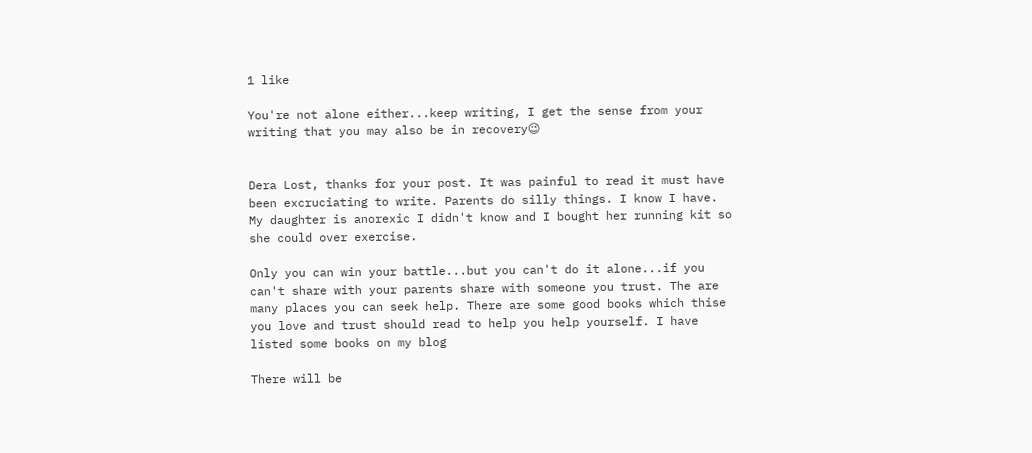1 like

You're not alone either...keep writing, I get the sense from your writing that you may also be in recovery😉


Dera Lost, thanks for your post. It was painful to read it must have been excruciating to write. Parents do silly things. I know I have. My daughter is anorexic I didn't know and I bought her running kit so she could over exercise.

Only you can win your battle...but you can't do it alone...if you can't share with your parents share with someone you trust. The are many places you can seek help. There are some good books which thise you love and trust should read to help you help yourself. I have listed some books on my blog

There will be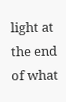light at the end of what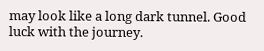may look like a long dark tunnel. Good luck with the journey.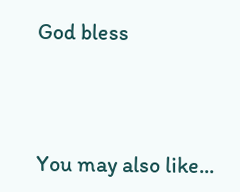God bless



You may also like...